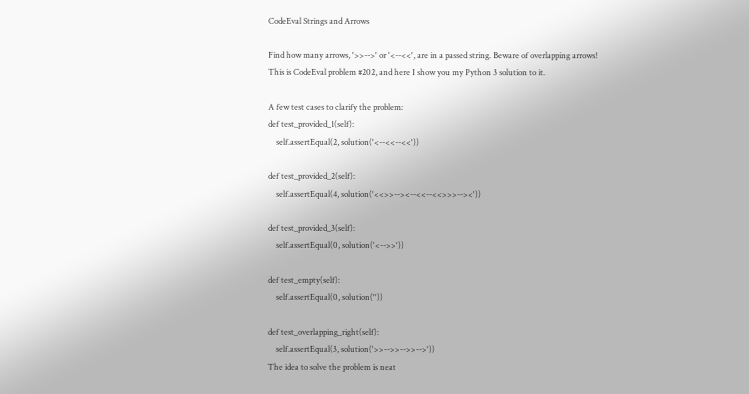CodeEval Strings and Arrows

Find how many arrows, '>>-->' or '<--<<', are in a passed string. Beware of overlapping arrows!
This is CodeEval problem #202, and here I show you my Python 3 solution to it.

A few test cases to clarify the problem:
def test_provided_1(self):
    self.assertEqual(2, solution('<--<<--<<'))

def test_provided_2(self):
    self.assertEqual(4, solution('<<>>--><--<<--<<>>>--><'))

def test_provided_3(self):
    self.assertEqual(0, solution('<-->>'))

def test_empty(self):
    self.assertEqual(0, solution(''))

def test_overlapping_right(self):
    self.assertEqual(3, solution('>>-->>-->>-->'))
The idea to solve the problem is neat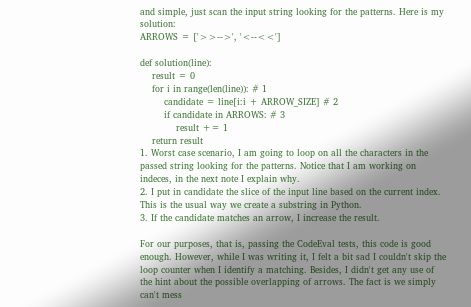and simple, just scan the input string looking for the patterns. Here is my solution:
ARROWS = ['>>-->', '<--<<']

def solution(line):
    result = 0
    for i in range(len(line)): # 1
        candidate = line[i:i + ARROW_SIZE] # 2
        if candidate in ARROWS: # 3
            result += 1
    return result
1. Worst case scenario, I am going to loop on all the characters in the passed string looking for the patterns. Notice that I am working on indeces, in the next note I explain why.
2. I put in candidate the slice of the input line based on the current index. This is the usual way we create a substring in Python.
3. If the candidate matches an arrow, I increase the result.

For our purposes, that is, passing the CodeEval tests, this code is good enough. However, while I was writing it, I felt a bit sad I couldn't skip the loop counter when I identify a matching. Besides, I didn't get any use of the hint about the possible overlapping of arrows. The fact is we simply can't mess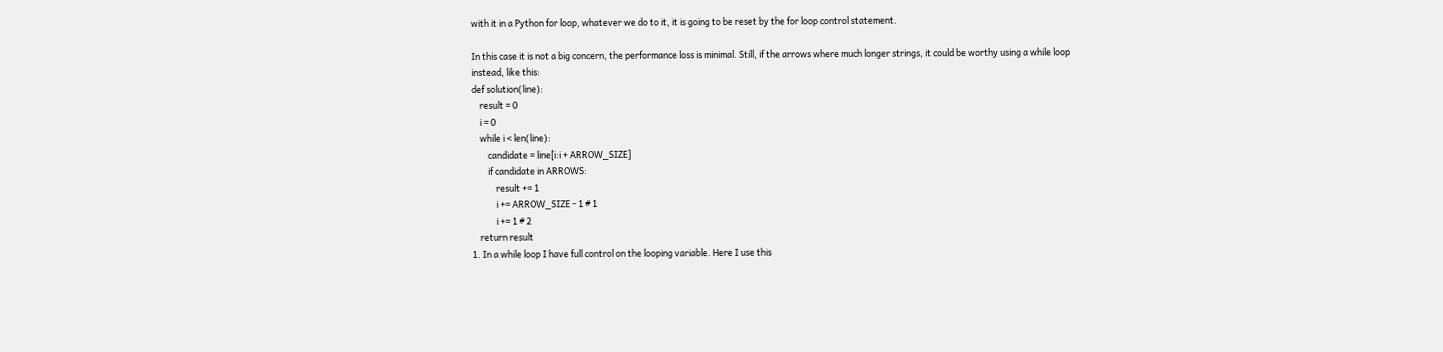with it in a Python for loop, whatever we do to it, it is going to be reset by the for loop control statement.

In this case it is not a big concern, the performance loss is minimal. Still, if the arrows where much longer strings, it could be worthy using a while loop instead, like this:
def solution(line):
    result = 0
    i = 0
    while i < len(line):
        candidate = line[i:i + ARROW_SIZE]
        if candidate in ARROWS:
            result += 1
            i += ARROW_SIZE - 1 # 1
            i += 1 # 2
    return result
1. In a while loop I have full control on the looping variable. Here I use this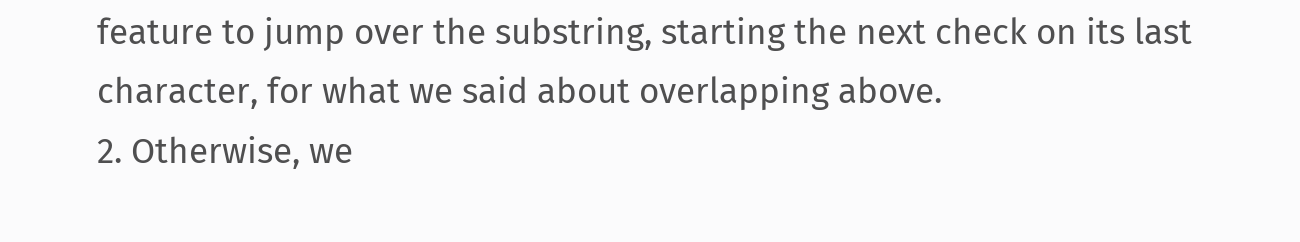feature to jump over the substring, starting the next check on its last character, for what we said about overlapping above.
2. Otherwise, we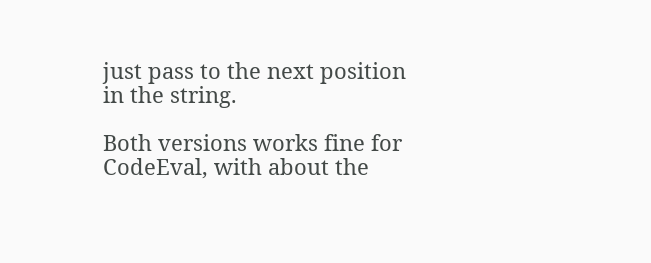just pass to the next position in the string.

Both versions works fine for CodeEval, with about the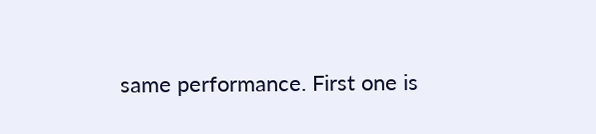same performance. First one is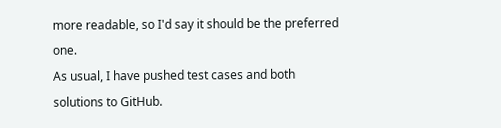more readable, so I'd say it should be the preferred one.
As usual, I have pushed test cases and both solutions to GitHub.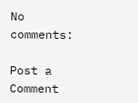No comments:

Post a Comment